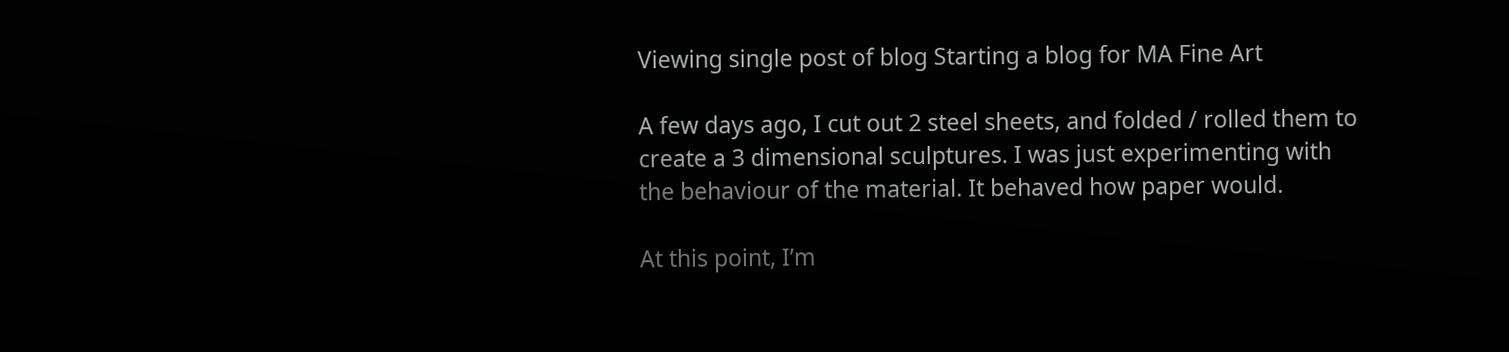Viewing single post of blog Starting a blog for MA Fine Art

A few days ago, I cut out 2 steel sheets, and folded / rolled them to create a 3 dimensional sculptures. I was just experimenting with the behaviour of the material. It behaved how paper would.

At this point, I’m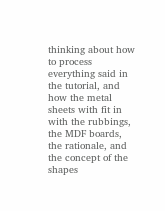thinking about how to process everything said in the tutorial, and how the metal sheets with fit in with the rubbings, the MDF boards, the rationale, and the concept of the shapes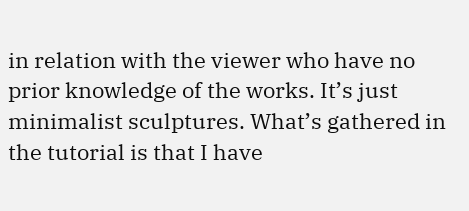in relation with the viewer who have no prior knowledge of the works. It’s just minimalist sculptures. What’s gathered in the tutorial is that I have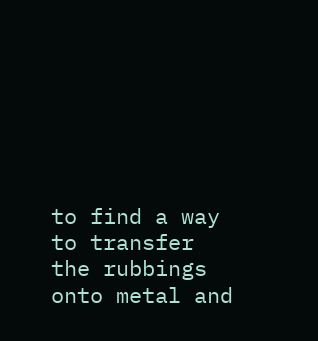to find a way to transfer the rubbings onto metal and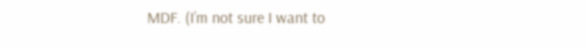MDF. (I’m not sure I want to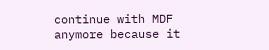continue with MDF anymore because it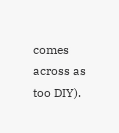comes across as too DIY).